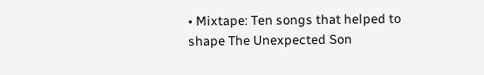• Mixtape: Ten songs that helped to shape The Unexpected Son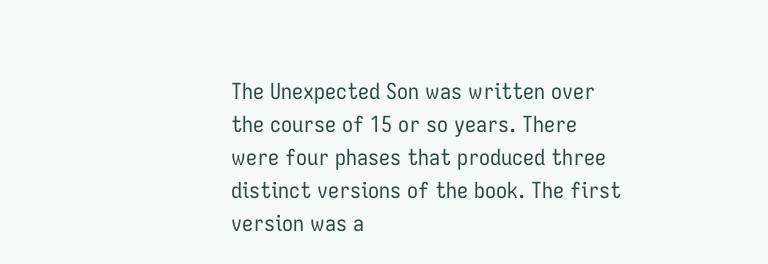The Unexpected Son was written over the course of 15 or so years. There were four phases that produced three distinct versions of the book. The first version was a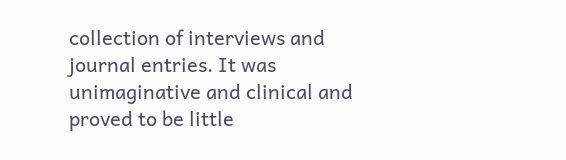collection of interviews and journal entries. It was unimaginative and clinical and proved to be little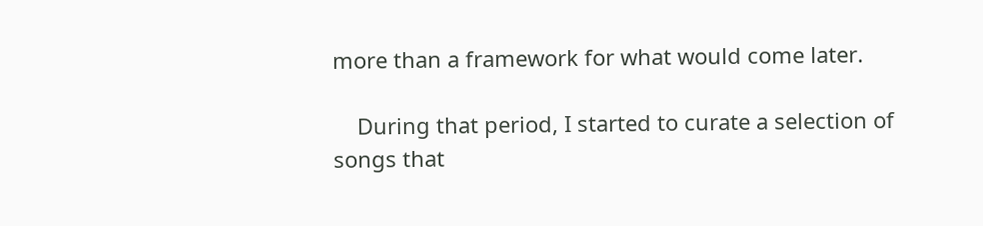more than a framework for what would come later.

    During that period, I started to curate a selection of songs that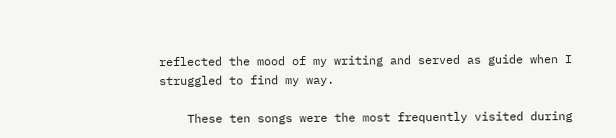reflected the mood of my writing and served as guide when I struggled to find my way.

    These ten songs were the most frequently visited during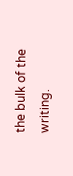the bulk of the writing.